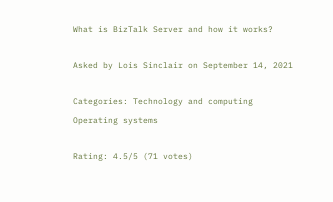What is BizTalk Server and how it works?

Asked by Lois Sinclair on September 14, 2021

Categories: Technology and computing Operating systems

Rating: 4.5/5 (71 votes)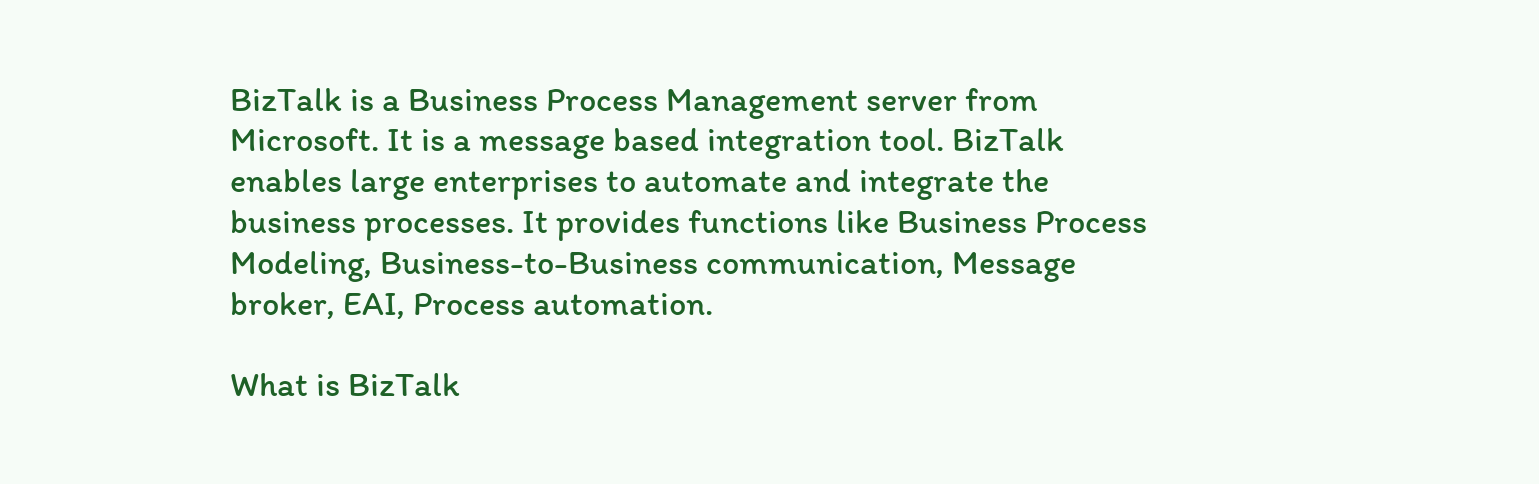BizTalk is a Business Process Management server from Microsoft. It is a message based integration tool. BizTalk enables large enterprises to automate and integrate the business processes. It provides functions like Business Process Modeling, Business-to-Business communication, Message broker, EAI, Process automation.

What is BizTalk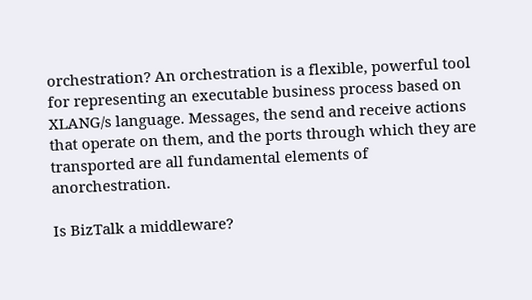orchestration? An orchestration is a flexible, powerful tool for representing an executable business process based on XLANG/s language. Messages, the send and receive actions that operate on them, and the ports through which they are transported are all fundamental elements of anorchestration.

Is BizTalk a middleware?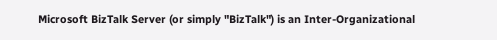Microsoft BizTalk Server (or simply "BizTalk") is an Inter-Organizational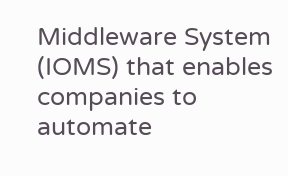Middleware System (IOMS) that enables companies to automate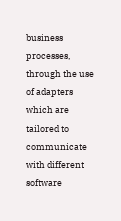business processes, through the use of adapters which are tailored to communicate with different software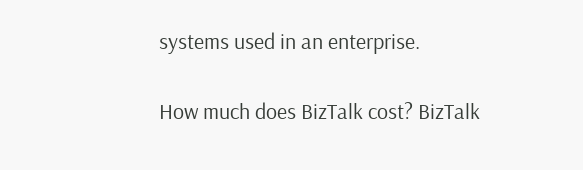systems used in an enterprise.

How much does BizTalk cost? BizTalk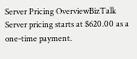Server Pricing OverviewBizTalk Server pricing starts at $620.00 as a one-time payment.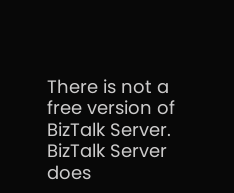There is not a free version of BizTalk Server. BizTalk Server does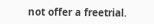not offer a freetrial.